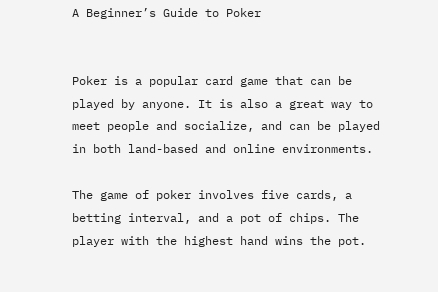A Beginner’s Guide to Poker


Poker is a popular card game that can be played by anyone. It is also a great way to meet people and socialize, and can be played in both land-based and online environments.

The game of poker involves five cards, a betting interval, and a pot of chips. The player with the highest hand wins the pot.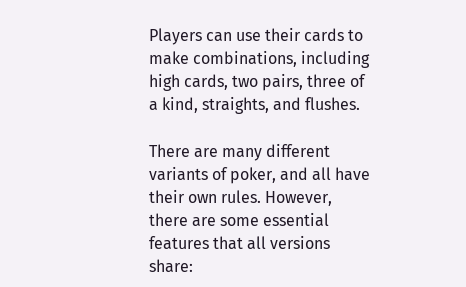Players can use their cards to make combinations, including high cards, two pairs, three of a kind, straights, and flushes.

There are many different variants of poker, and all have their own rules. However, there are some essential features that all versions share: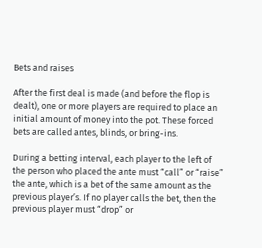Bets and raises

After the first deal is made (and before the flop is dealt), one or more players are required to place an initial amount of money into the pot. These forced bets are called antes, blinds, or bring-ins.

During a betting interval, each player to the left of the person who placed the ante must “call” or “raise” the ante, which is a bet of the same amount as the previous player’s. If no player calls the bet, then the previous player must “drop” or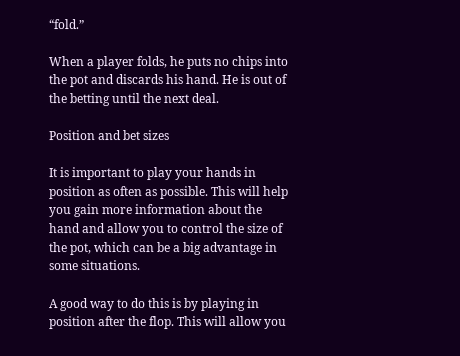“fold.”

When a player folds, he puts no chips into the pot and discards his hand. He is out of the betting until the next deal.

Position and bet sizes

It is important to play your hands in position as often as possible. This will help you gain more information about the hand and allow you to control the size of the pot, which can be a big advantage in some situations.

A good way to do this is by playing in position after the flop. This will allow you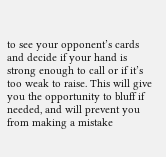to see your opponent’s cards and decide if your hand is strong enough to call or if it’s too weak to raise. This will give you the opportunity to bluff if needed, and will prevent you from making a mistake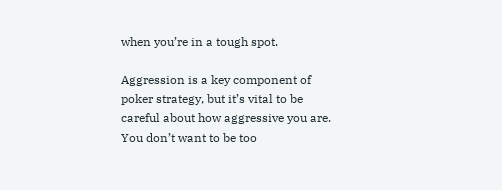when you’re in a tough spot.

Aggression is a key component of poker strategy, but it’s vital to be careful about how aggressive you are. You don’t want to be too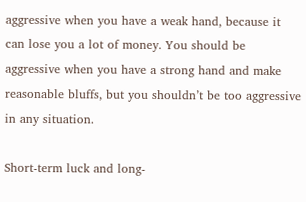aggressive when you have a weak hand, because it can lose you a lot of money. You should be aggressive when you have a strong hand and make reasonable bluffs, but you shouldn’t be too aggressive in any situation.

Short-term luck and long-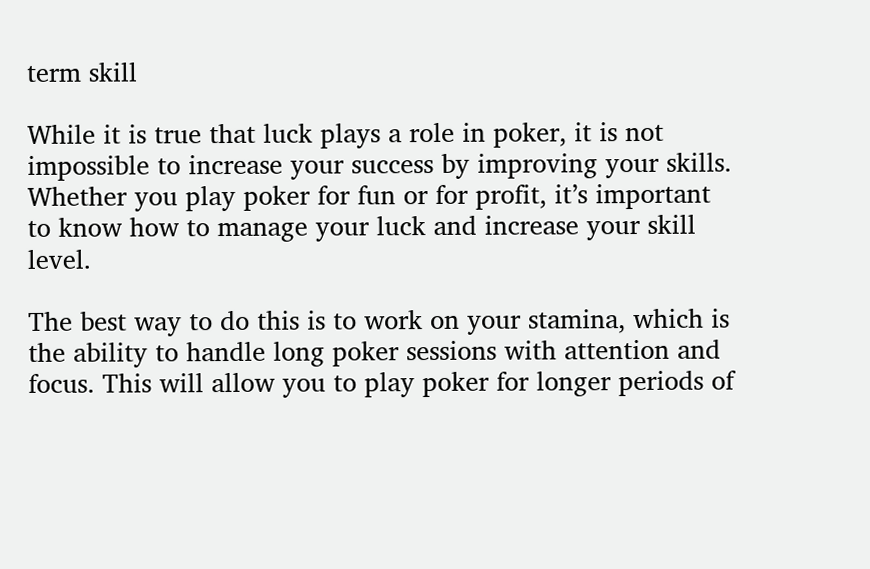term skill

While it is true that luck plays a role in poker, it is not impossible to increase your success by improving your skills. Whether you play poker for fun or for profit, it’s important to know how to manage your luck and increase your skill level.

The best way to do this is to work on your stamina, which is the ability to handle long poker sessions with attention and focus. This will allow you to play poker for longer periods of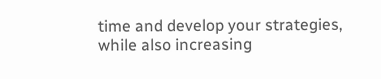time and develop your strategies, while also increasing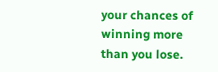your chances of winning more than you lose.